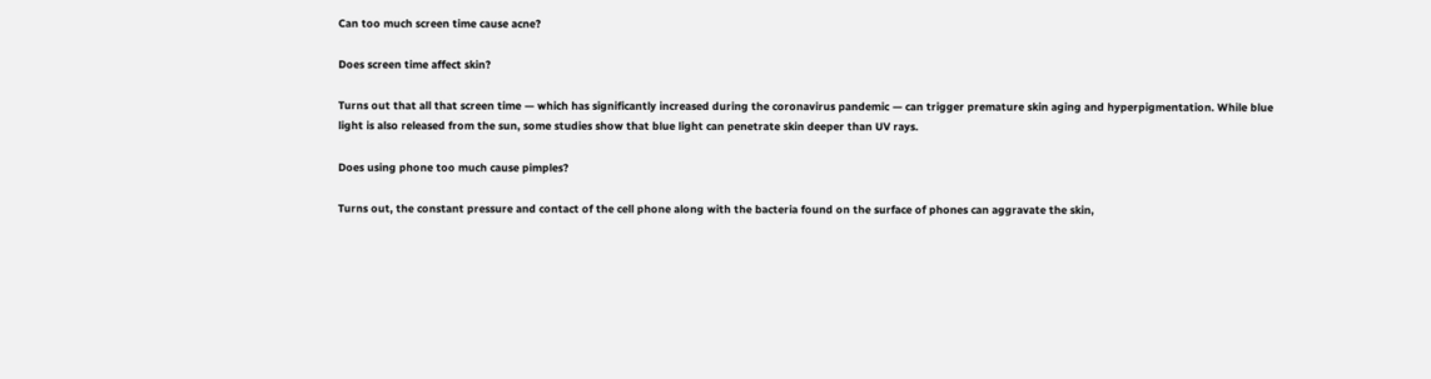Can too much screen time cause acne?

Does screen time affect skin?

Turns out that all that screen time — which has significantly increased during the coronavirus pandemic — can trigger premature skin aging and hyperpigmentation. While blue light is also released from the sun, some studies show that blue light can penetrate skin deeper than UV rays.

Does using phone too much cause pimples?

Turns out, the constant pressure and contact of the cell phone along with the bacteria found on the surface of phones can aggravate the skin,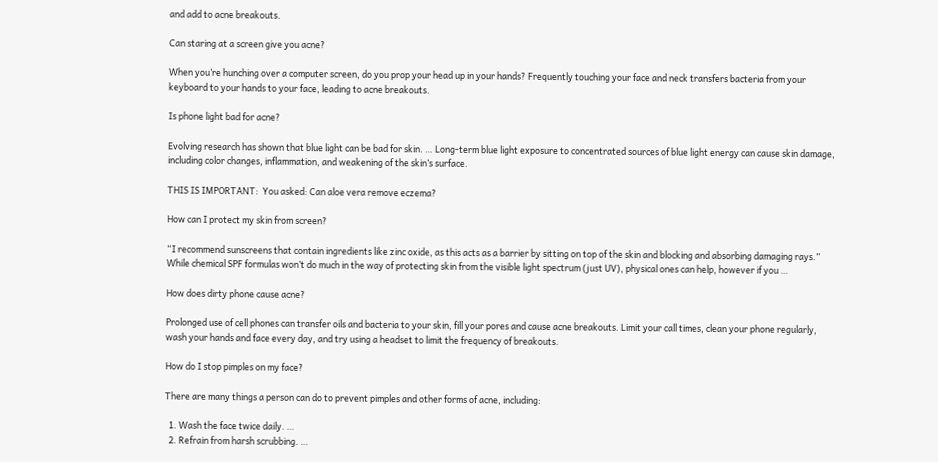and add to acne breakouts.

Can staring at a screen give you acne?

When you’re hunching over a computer screen, do you prop your head up in your hands? Frequently touching your face and neck transfers bacteria from your keyboard to your hands to your face, leading to acne breakouts.

Is phone light bad for acne?

Evolving research has shown that blue light can be bad for skin. … Long-term blue light exposure to concentrated sources of blue light energy can cause skin damage, including color changes, inflammation, and weakening of the skin’s surface.

THIS IS IMPORTANT:  You asked: Can aloe vera remove eczema?

How can I protect my skin from screen?

“I recommend sunscreens that contain ingredients like zinc oxide, as this acts as a barrier by sitting on top of the skin and blocking and absorbing damaging rays.” While chemical SPF formulas won’t do much in the way of protecting skin from the visible light spectrum (just UV), physical ones can help, however if you …

How does dirty phone cause acne?

Prolonged use of cell phones can transfer oils and bacteria to your skin, fill your pores and cause acne breakouts. Limit your call times, clean your phone regularly, wash your hands and face every day, and try using a headset to limit the frequency of breakouts.

How do I stop pimples on my face?

There are many things a person can do to prevent pimples and other forms of acne, including:

  1. Wash the face twice daily. …
  2. Refrain from harsh scrubbing. …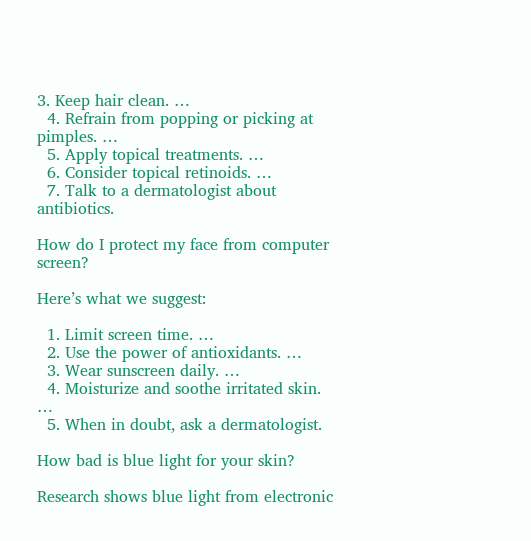3. Keep hair clean. …
  4. Refrain from popping or picking at pimples. …
  5. Apply topical treatments. …
  6. Consider topical retinoids. …
  7. Talk to a dermatologist about antibiotics.

How do I protect my face from computer screen?

Here’s what we suggest:

  1. Limit screen time. …
  2. Use the power of antioxidants. …
  3. Wear sunscreen daily. …
  4. Moisturize and soothe irritated skin. …
  5. When in doubt, ask a dermatologist.

How bad is blue light for your skin?

Research shows blue light from electronic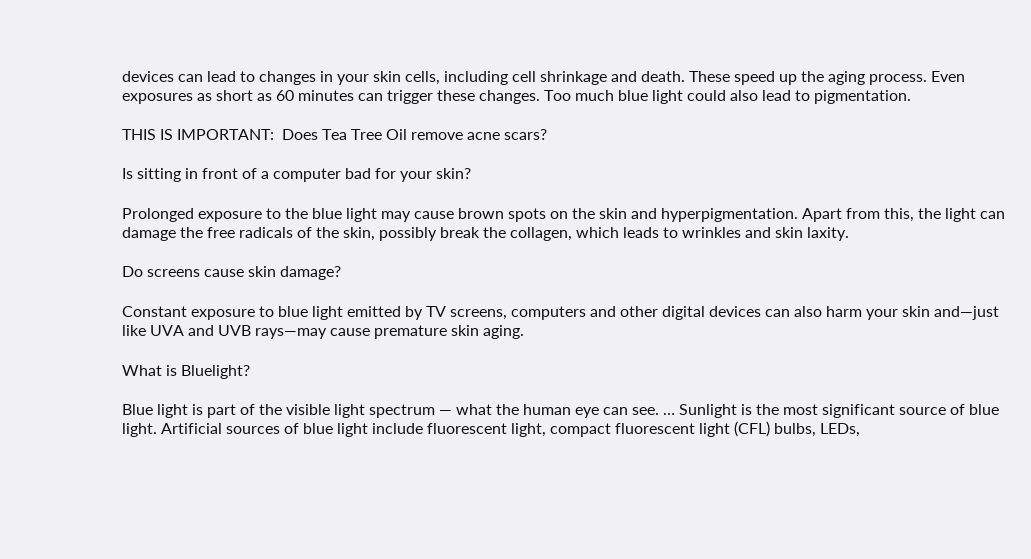devices can lead to changes in your skin cells, including cell shrinkage and death. These speed up the aging process. Even exposures as short as 60 minutes can trigger these changes. Too much blue light could also lead to pigmentation.

THIS IS IMPORTANT:  Does Tea Tree Oil remove acne scars?

Is sitting in front of a computer bad for your skin?

Prolonged exposure to the blue light may cause brown spots on the skin and hyperpigmentation. Apart from this, the light can damage the free radicals of the skin, possibly break the collagen, which leads to wrinkles and skin laxity.

Do screens cause skin damage?

Constant exposure to blue light emitted by TV screens, computers and other digital devices can also harm your skin and—just like UVA and UVB rays—may cause premature skin aging.

What is Bluelight?

Blue light is part of the visible light spectrum — what the human eye can see. … Sunlight is the most significant source of blue light. Artificial sources of blue light include fluorescent light, compact fluorescent light (CFL) bulbs, LEDs,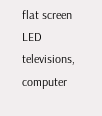flat screen LED televisions, computer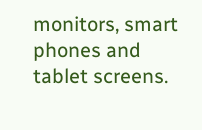monitors, smart phones and tablet screens.